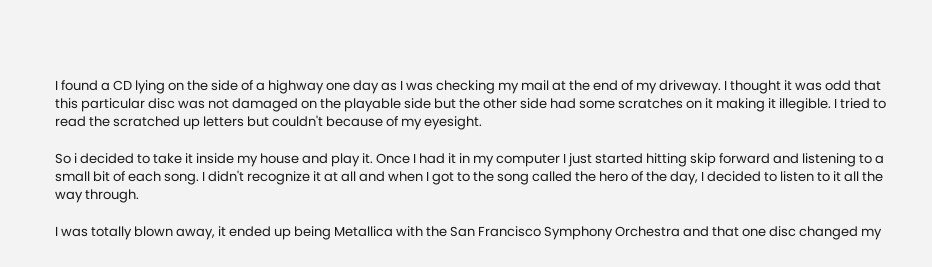I found a CD lying on the side of a highway one day as I was checking my mail at the end of my driveway. I thought it was odd that this particular disc was not damaged on the playable side but the other side had some scratches on it making it illegible. I tried to read the scratched up letters but couldn't because of my eyesight.

So i decided to take it inside my house and play it. Once I had it in my computer I just started hitting skip forward and listening to a small bit of each song. I didn't recognize it at all and when I got to the song called the hero of the day, I decided to listen to it all the way through.

I was totally blown away, it ended up being Metallica with the San Francisco Symphony Orchestra and that one disc changed my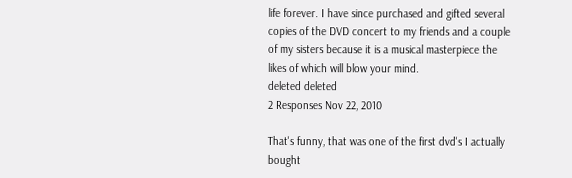life forever. I have since purchased and gifted several copies of the DVD concert to my friends and a couple of my sisters because it is a musical masterpiece the likes of which will blow your mind.
deleted deleted
2 Responses Nov 22, 2010

That's funny, that was one of the first dvd's I actually bought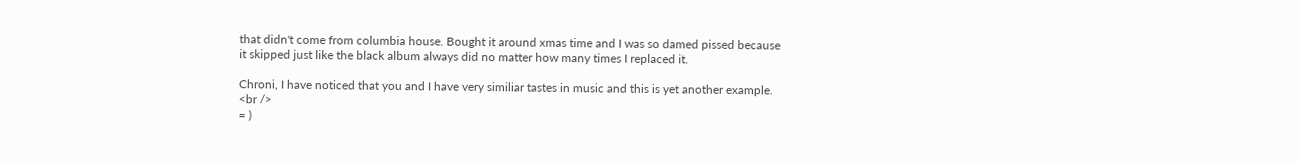that didn't come from columbia house. Bought it around xmas time and I was so damed pissed because it skipped just like the black album always did no matter how many times I replaced it.

Chroni, I have noticed that you and I have very similiar tastes in music and this is yet another example. <br />
= )